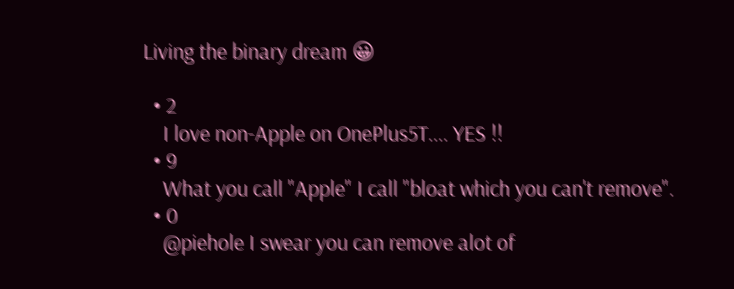Living the binary dream 😀

  • 2
    I love non-Apple on OnePlus5T.... YES !!
  • 9
    What you call "Apple" I call "bloat which you can't remove".
  • 0
    @piehole I swear you can remove alot of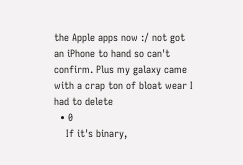the Apple apps now :/ not got an iPhone to hand so can't confirm. Plus my galaxy came with a crap ton of bloat wear I had to delete
  • 0
    If it's binary,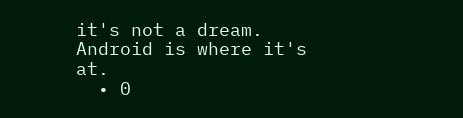it's not a dream. Android is where it's at.
  • 0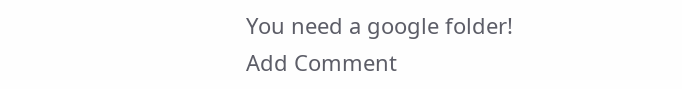You need a google folder!
Add Comment